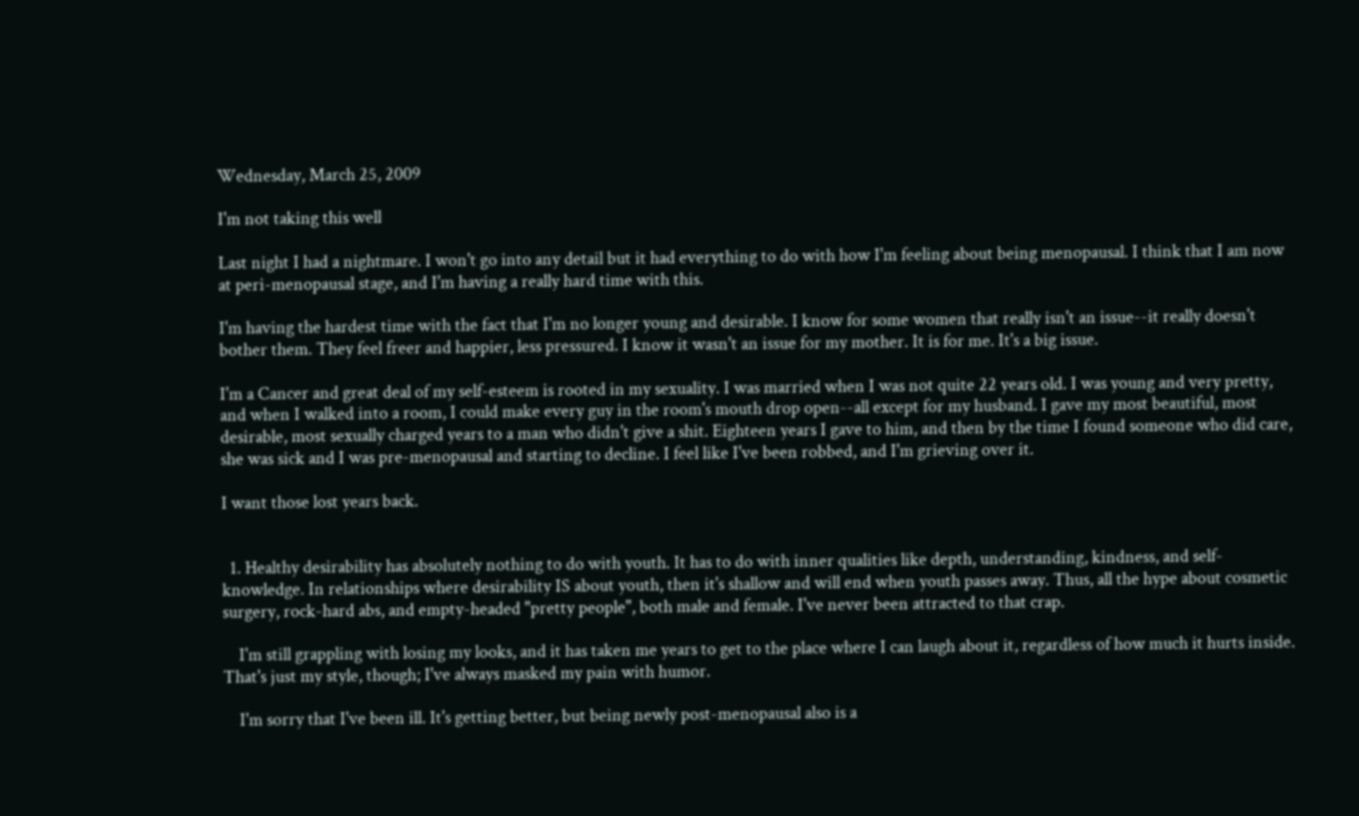Wednesday, March 25, 2009

I'm not taking this well

Last night I had a nightmare. I won't go into any detail but it had everything to do with how I'm feeling about being menopausal. I think that I am now at peri-menopausal stage, and I'm having a really hard time with this.

I'm having the hardest time with the fact that I'm no longer young and desirable. I know for some women that really isn't an issue--it really doesn't bother them. They feel freer and happier, less pressured. I know it wasn't an issue for my mother. It is for me. It's a big issue.

I'm a Cancer and great deal of my self-esteem is rooted in my sexuality. I was married when I was not quite 22 years old. I was young and very pretty, and when I walked into a room, I could make every guy in the room's mouth drop open--all except for my husband. I gave my most beautiful, most desirable, most sexually charged years to a man who didn't give a shit. Eighteen years I gave to him, and then by the time I found someone who did care, she was sick and I was pre-menopausal and starting to decline. I feel like I've been robbed, and I'm grieving over it.

I want those lost years back.


  1. Healthy desirability has absolutely nothing to do with youth. It has to do with inner qualities like depth, understanding, kindness, and self-knowledge. In relationships where desirability IS about youth, then it's shallow and will end when youth passes away. Thus, all the hype about cosmetic surgery, rock-hard abs, and empty-headed "pretty people", both male and female. I've never been attracted to that crap.

    I'm still grappling with losing my looks, and it has taken me years to get to the place where I can laugh about it, regardless of how much it hurts inside. That's just my style, though; I've always masked my pain with humor.

    I'm sorry that I've been ill. It's getting better, but being newly post-menopausal also is a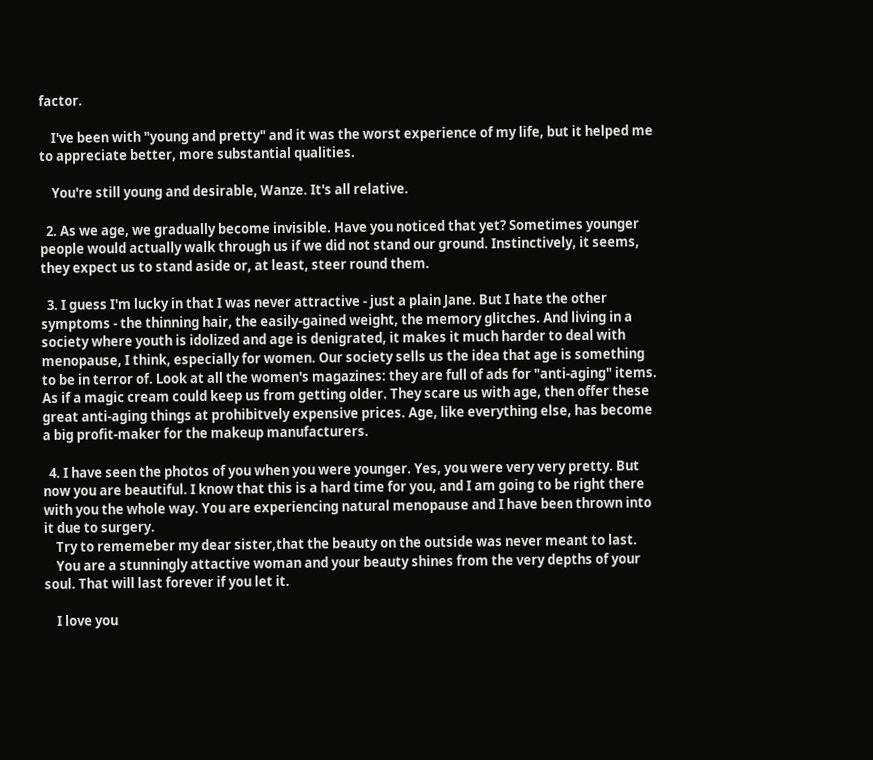factor.

    I've been with "young and pretty" and it was the worst experience of my life, but it helped me to appreciate better, more substantial qualities.

    You're still young and desirable, Wanze. It's all relative.

  2. As we age, we gradually become invisible. Have you noticed that yet? Sometimes younger people would actually walk through us if we did not stand our ground. Instinctively, it seems, they expect us to stand aside or, at least, steer round them.

  3. I guess I'm lucky in that I was never attractive - just a plain Jane. But I hate the other symptoms - the thinning hair, the easily-gained weight, the memory glitches. And living in a society where youth is idolized and age is denigrated, it makes it much harder to deal with menopause, I think, especially for women. Our society sells us the idea that age is something to be in terror of. Look at all the women's magazines: they are full of ads for "anti-aging" items. As if a magic cream could keep us from getting older. They scare us with age, then offer these great anti-aging things at prohibitvely expensive prices. Age, like everything else, has become a big profit-maker for the makeup manufacturers.

  4. I have seen the photos of you when you were younger. Yes, you were very very pretty. But now you are beautiful. I know that this is a hard time for you, and I am going to be right there with you the whole way. You are experiencing natural menopause and I have been thrown into it due to surgery.
    Try to rememeber my dear sister,that the beauty on the outside was never meant to last.
    You are a stunningly attactive woman and your beauty shines from the very depths of your soul. That will last forever if you let it.

    I love you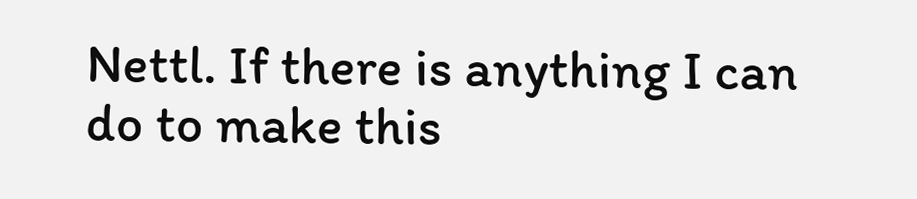Nettl. If there is anything I can do to make this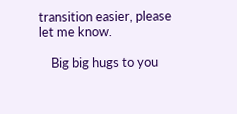transition easier, please let me know.

    Big big hugs to you